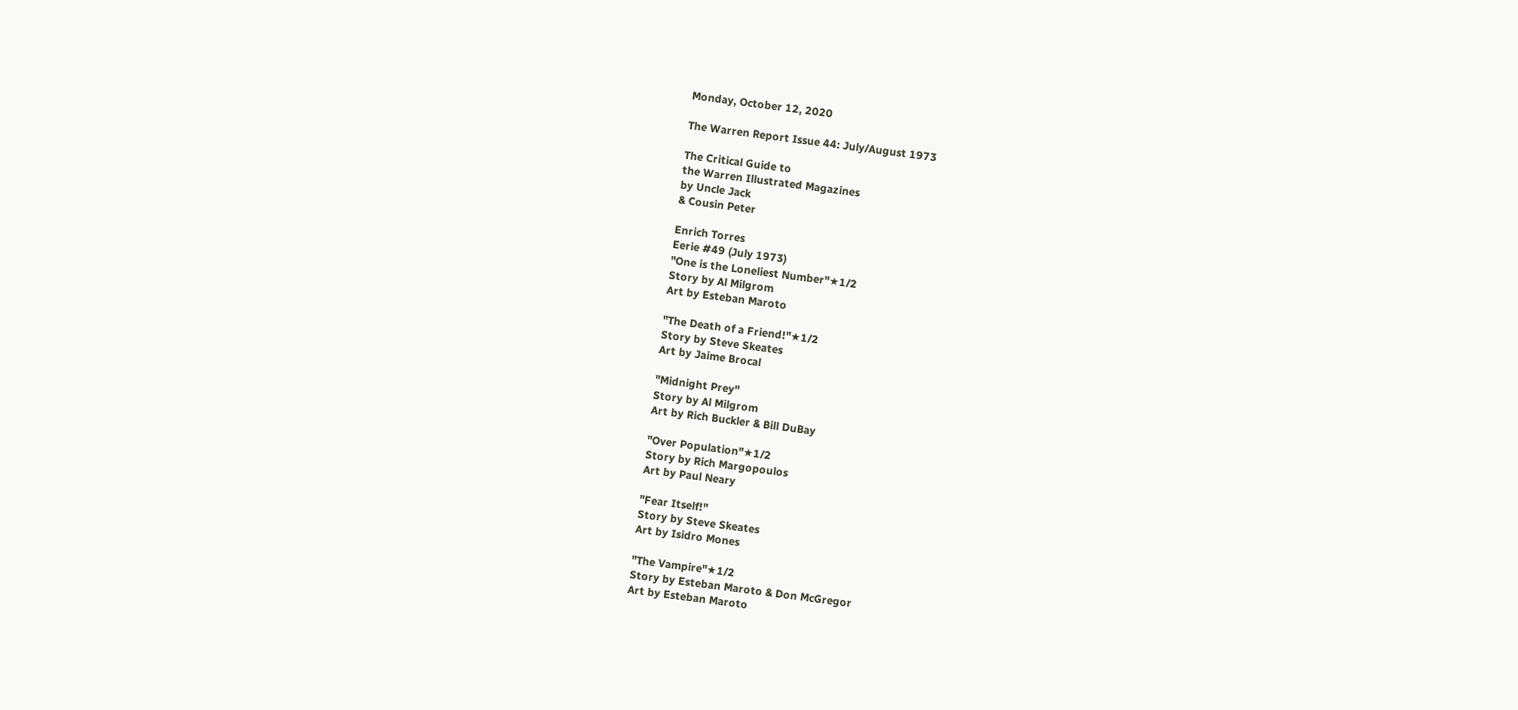Monday, October 12, 2020

The Warren Report Issue 44: July/August 1973

The Critical Guide to
the Warren Illustrated Magazines
by Uncle Jack
& Cousin Peter

Enrich Torres
Eerie #49 (July 1973)
"One is the Loneliest Number"★1/2
Story by Al Milgrom
Art by Esteban Maroto

"The Death of a Friend!"★1/2
Story by Steve Skeates
Art by Jaime Brocal

"Midnight Prey"
Story by Al Milgrom
Art by Rich Buckler & Bill DuBay

"Over Population"★1/2
Story by Rich Margopoulos
Art by Paul Neary

"Fear Itself!"
Story by Steve Skeates
Art by Isidro Mones

"The Vampire"★1/2
Story by Esteban Maroto & Don McGregor
Art by Esteban Maroto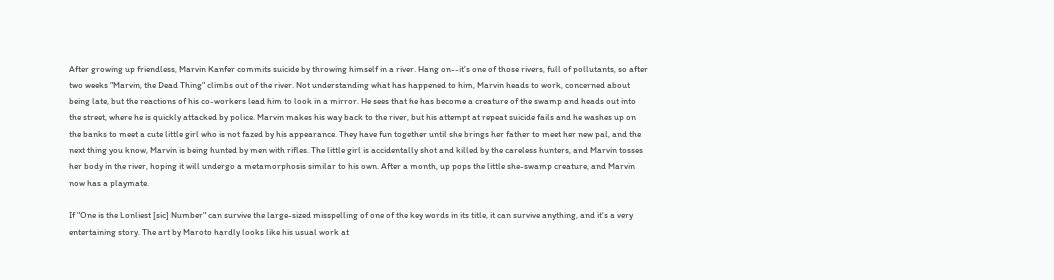After growing up friendless, Marvin Kanfer commits suicide by throwing himself in a river. Hang on--it's one of those rivers, full of pollutants, so after two weeks "Marvin, the Dead Thing" climbs out of the river. Not understanding what has happened to him, Marvin heads to work, concerned about being late, but the reactions of his co-workers lead him to look in a mirror. He sees that he has become a creature of the swamp and heads out into the street, where he is quickly attacked by police. Marvin makes his way back to the river, but his attempt at repeat suicide fails and he washes up on the banks to meet a cute little girl who is not fazed by his appearance. They have fun together until she brings her father to meet her new pal, and the next thing you know, Marvin is being hunted by men with rifles. The little girl is accidentally shot and killed by the careless hunters, and Marvin tosses her body in the river, hoping it will undergo a metamorphosis similar to his own. After a month, up pops the little she-swamp creature, and Marvin now has a playmate.

If "One is the Lonliest [sic] Number" can survive the large-sized misspelling of one of the key words in its title, it can survive anything, and it's a very entertaining story. The art by Maroto hardly looks like his usual work at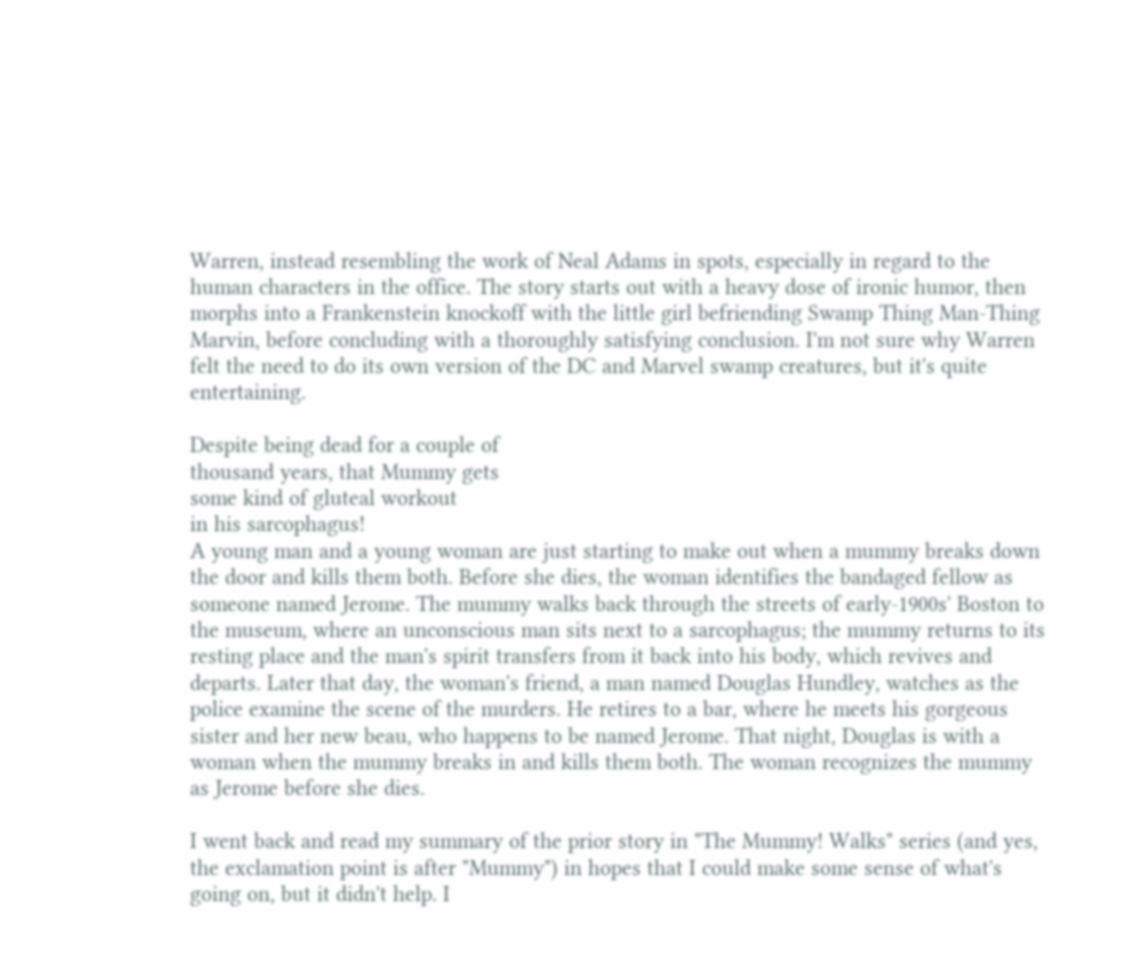Warren, instead resembling the work of Neal Adams in spots, especially in regard to the human characters in the office. The story starts out with a heavy dose of ironic humor, then morphs into a Frankenstein knockoff with the little girl befriending Swamp Thing Man-Thing Marvin, before concluding with a thoroughly satisfying conclusion. I'm not sure why Warren felt the need to do its own version of the DC and Marvel swamp creatures, but it's quite entertaining.

Despite being dead for a couple of
thousand years, that Mummy gets
some kind of gluteal workout
in his sarcophagus!
A young man and a young woman are just starting to make out when a mummy breaks down the door and kills them both. Before she dies, the woman identifies the bandaged fellow as someone named Jerome. The mummy walks back through the streets of early-1900s' Boston to the museum, where an unconscious man sits next to a sarcophagus; the mummy returns to its resting place and the man's spirit transfers from it back into his body, which revives and departs. Later that day, the woman's friend, a man named Douglas Hundley, watches as the police examine the scene of the murders. He retires to a bar, where he meets his gorgeous sister and her new beau, who happens to be named Jerome. That night, Douglas is with a woman when the mummy breaks in and kills them both. The woman recognizes the mummy as Jerome before she dies.

I went back and read my summary of the prior story in "The Mummy! Walks" series (and yes, the exclamation point is after "Mummy") in hopes that I could make some sense of what's going on, but it didn't help. I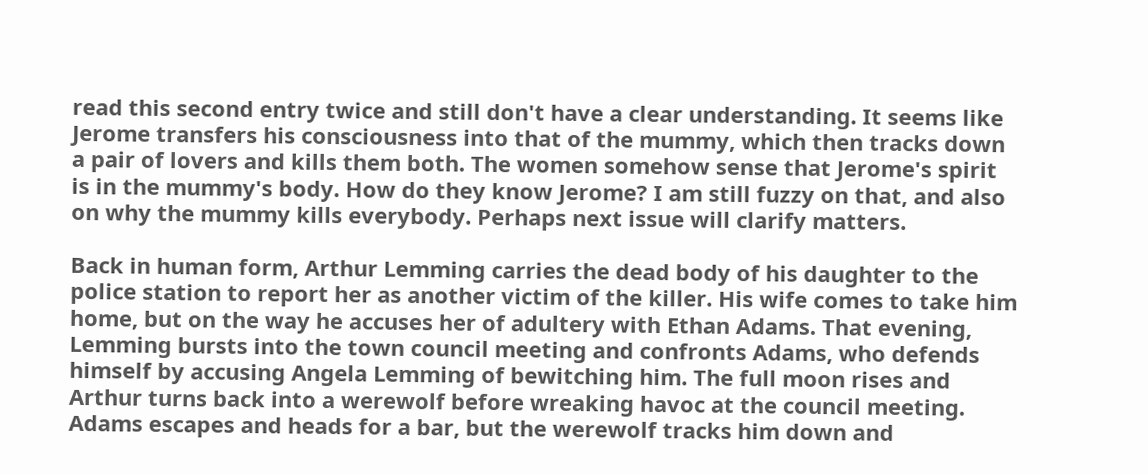read this second entry twice and still don't have a clear understanding. It seems like Jerome transfers his consciousness into that of the mummy, which then tracks down a pair of lovers and kills them both. The women somehow sense that Jerome's spirit is in the mummy's body. How do they know Jerome? I am still fuzzy on that, and also on why the mummy kills everybody. Perhaps next issue will clarify matters.

Back in human form, Arthur Lemming carries the dead body of his daughter to the police station to report her as another victim of the killer. His wife comes to take him home, but on the way he accuses her of adultery with Ethan Adams. That evening, Lemming bursts into the town council meeting and confronts Adams, who defends himself by accusing Angela Lemming of bewitching him. The full moon rises and Arthur turns back into a werewolf before wreaking havoc at the council meeting. Adams escapes and heads for a bar, but the werewolf tracks him down and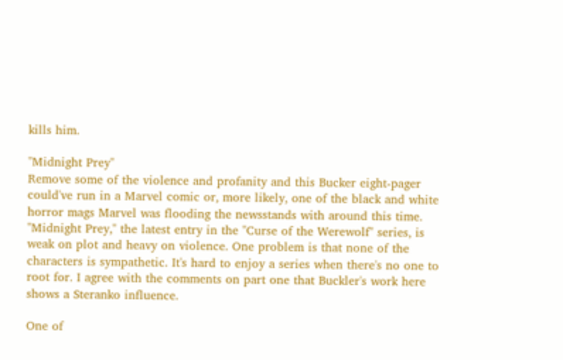kills him.

"Midnight Prey"
Remove some of the violence and profanity and this Bucker eight-pager could've run in a Marvel comic or, more likely, one of the black and white horror mags Marvel was flooding the newsstands with around this time. "Midnight Prey," the latest entry in the "Curse of the Werewolf" series, is weak on plot and heavy on violence. One problem is that none of the characters is sympathetic. It's hard to enjoy a series when there's no one to root for. I agree with the comments on part one that Buckler's work here shows a Steranko influence.

One of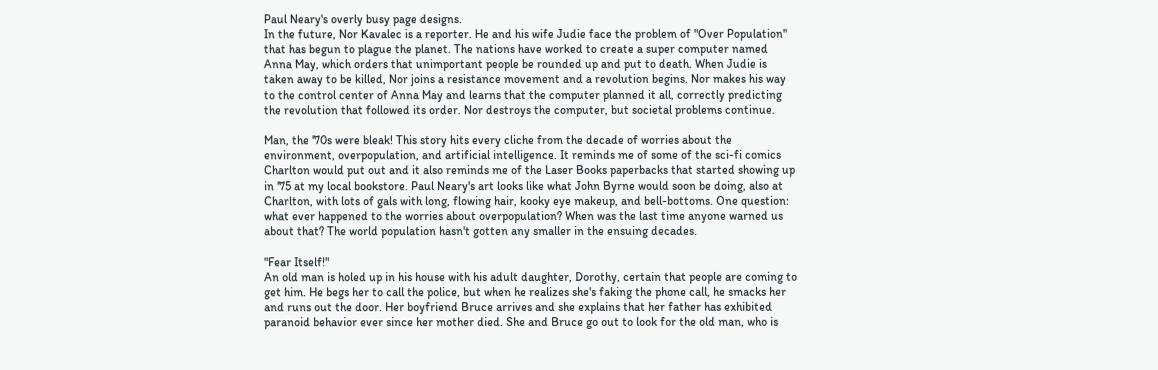Paul Neary's overly busy page designs.
In the future, Nor Kavalec is a reporter. He and his wife Judie face the problem of "Over Population" that has begun to plague the planet. The nations have worked to create a super computer named Anna May, which orders that unimportant people be rounded up and put to death. When Judie is taken away to be killed, Nor joins a resistance movement and a revolution begins. Nor makes his way to the control center of Anna May and learns that the computer planned it all, correctly predicting the revolution that followed its order. Nor destroys the computer, but societal problems continue.

Man, the '70s were bleak! This story hits every cliche from the decade of worries about the environment, overpopulation, and artificial intelligence. It reminds me of some of the sci-fi comics Charlton would put out and it also reminds me of the Laser Books paperbacks that started showing up in '75 at my local bookstore. Paul Neary's art looks like what John Byrne would soon be doing, also at Charlton, with lots of gals with long, flowing hair, kooky eye makeup, and bell-bottoms. One question: what ever happened to the worries about overpopulation? When was the last time anyone warned us about that? The world population hasn't gotten any smaller in the ensuing decades.

"Fear Itself!"
An old man is holed up in his house with his adult daughter, Dorothy, certain that people are coming to get him. He begs her to call the police, but when he realizes she's faking the phone call, he smacks her and runs out the door. Her boyfriend Bruce arrives and she explains that her father has exhibited paranoid behavior ever since her mother died. She and Bruce go out to look for the old man, who is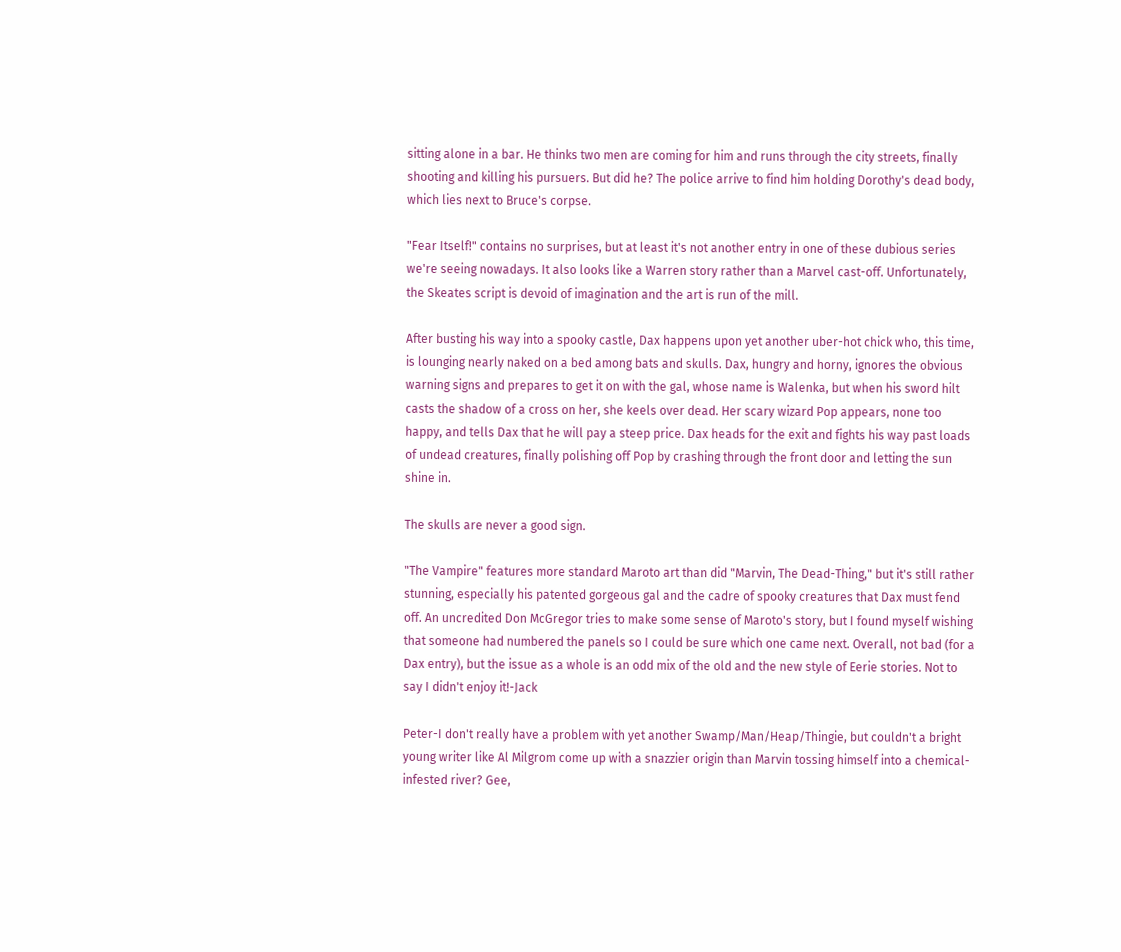sitting alone in a bar. He thinks two men are coming for him and runs through the city streets, finally shooting and killing his pursuers. But did he? The police arrive to find him holding Dorothy's dead body, which lies next to Bruce's corpse.

"Fear Itself!" contains no surprises, but at least it's not another entry in one of these dubious series we're seeing nowadays. It also looks like a Warren story rather than a Marvel cast-off. Unfortunately, the Skeates script is devoid of imagination and the art is run of the mill.

After busting his way into a spooky castle, Dax happens upon yet another uber-hot chick who, this time, is lounging nearly naked on a bed among bats and skulls. Dax, hungry and horny, ignores the obvious warning signs and prepares to get it on with the gal, whose name is Walenka, but when his sword hilt casts the shadow of a cross on her, she keels over dead. Her scary wizard Pop appears, none too happy, and tells Dax that he will pay a steep price. Dax heads for the exit and fights his way past loads of undead creatures, finally polishing off Pop by crashing through the front door and letting the sun shine in.

The skulls are never a good sign.

"The Vampire" features more standard Maroto art than did "Marvin, The Dead-Thing," but it's still rather stunning, especially his patented gorgeous gal and the cadre of spooky creatures that Dax must fend off. An uncredited Don McGregor tries to make some sense of Maroto's story, but I found myself wishing that someone had numbered the panels so I could be sure which one came next. Overall, not bad (for a Dax entry), but the issue as a whole is an odd mix of the old and the new style of Eerie stories. Not to say I didn't enjoy it!-Jack

Peter-I don't really have a problem with yet another Swamp/Man/Heap/Thingie, but couldn't a bright young writer like Al Milgrom come up with a snazzier origin than Marvin tossing himself into a chemical-infested river? Gee,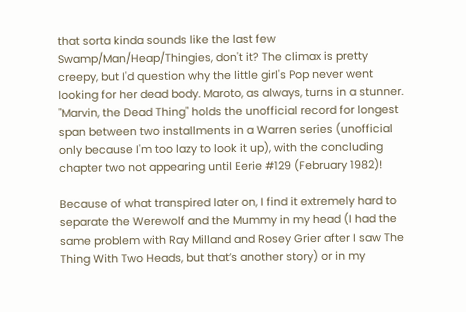that sorta kinda sounds like the last few Swamp/Man/Heap/Thingies, don't it? The climax is pretty creepy, but I'd question why the little girl's Pop never went looking for her dead body. Maroto, as always, turns in a stunner. "Marvin, the Dead Thing" holds the unofficial record for longest span between two installments in a Warren series (unofficial only because I'm too lazy to look it up), with the concluding chapter two not appearing until Eerie #129 (February 1982)!

Because of what transpired later on, I find it extremely hard to separate the Werewolf and the Mummy in my head (I had the same problem with Ray Milland and Rosey Grier after I saw The Thing With Two Heads, but that’s another story) or in my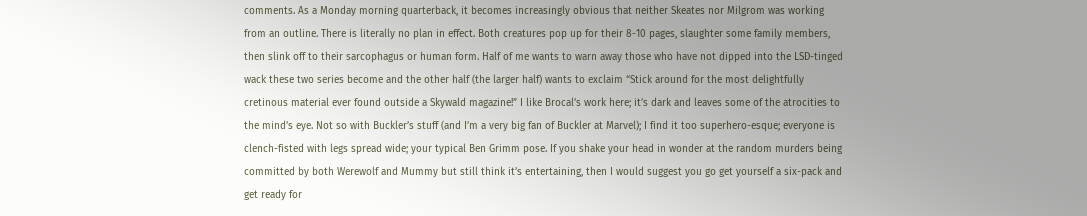comments. As a Monday morning quarterback, it becomes increasingly obvious that neither Skeates nor Milgrom was working from an outline. There is literally no plan in effect. Both creatures pop up for their 8-10 pages, slaughter some family members, then slink off to their sarcophagus or human form. Half of me wants to warn away those who have not dipped into the LSD-tinged wack these two series become and the other half (the larger half) wants to exclaim “Stick around for the most delightfully cretinous material ever found outside a Skywald magazine!” I like Brocal’s work here; it’s dark and leaves some of the atrocities to the mind’s eye. Not so with Buckler’s stuff (and I’m a very big fan of Buckler at Marvel); I find it too superhero-esque; everyone is clench-fisted with legs spread wide; your typical Ben Grimm pose. If you shake your head in wonder at the random murders being committed by both Werewolf and Mummy but still think it’s entertaining, then I would suggest you go get yourself a six-pack and get ready for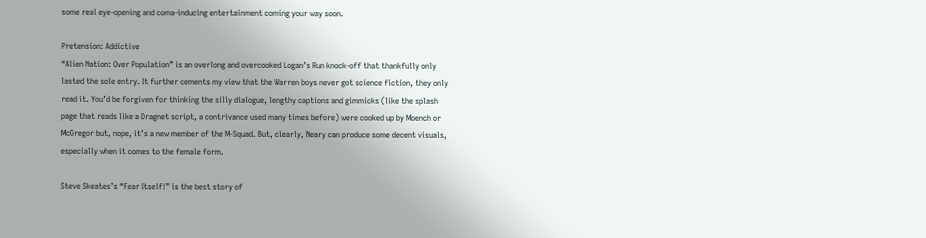some real eye-opening and coma-inducing entertainment coming your way soon.

Pretension: Addictive
“Alien Nation: Over Population” is an overlong and overcooked Logan’s Run knock-off that thankfully only lasted the sole entry. It further cements my view that the Warren boys never got science fiction, they only read it. You’d be forgiven for thinking the silly dialogue, lengthy captions and gimmicks (like the splash page that reads like a Dragnet script, a contrivance used many times before) were cooked up by Moench or McGregor but, nope, it’s a new member of the M-Squad. But, clearly, Neary can produce some decent visuals, especially when it comes to the female form.

Steve Skeates’s “Fear Itself!” is the best story of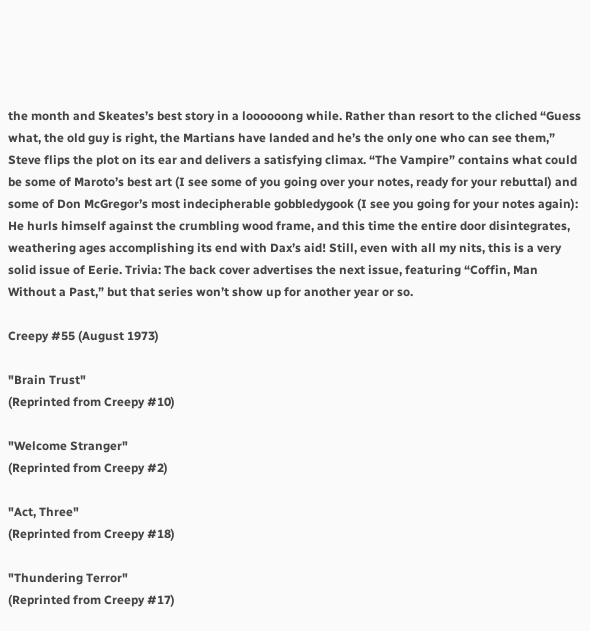the month and Skeates’s best story in a loooooong while. Rather than resort to the cliched “Guess what, the old guy is right, the Martians have landed and he’s the only one who can see them,” Steve flips the plot on its ear and delivers a satisfying climax. “The Vampire” contains what could be some of Maroto’s best art (I see some of you going over your notes, ready for your rebuttal) and some of Don McGregor’s most indecipherable gobbledygook (I see you going for your notes again): He hurls himself against the crumbling wood frame, and this time the entire door disintegrates, weathering ages accomplishing its end with Dax’s aid! Still, even with all my nits, this is a very solid issue of Eerie. Trivia: The back cover advertises the next issue, featuring “Coffin, Man Without a Past,” but that series won’t show up for another year or so.

Creepy #55 (August 1973)

"Brain Trust"
(Reprinted from Creepy #10)

"Welcome Stranger"
(Reprinted from Creepy #2)

"Act, Three"
(Reprinted from Creepy #18)

"Thundering Terror"
(Reprinted from Creepy #17)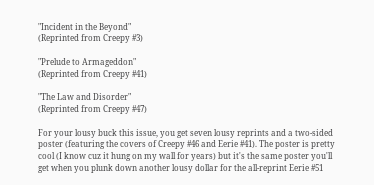"Incident in the Beyond"
(Reprinted from Creepy #3)

"Prelude to Armageddon"
(Reprinted from Creepy #41)

"The Law and Disorder"
(Reprinted from Creepy #47)

For your lousy buck this issue, you get seven lousy reprints and a two-sided poster (featuring the covers of Creepy #46 and Eerie #41). The poster is pretty cool (I know cuz it hung on my wall for years) but it's the same poster you'll get when you plunk down another lousy dollar for the all-reprint Eerie #51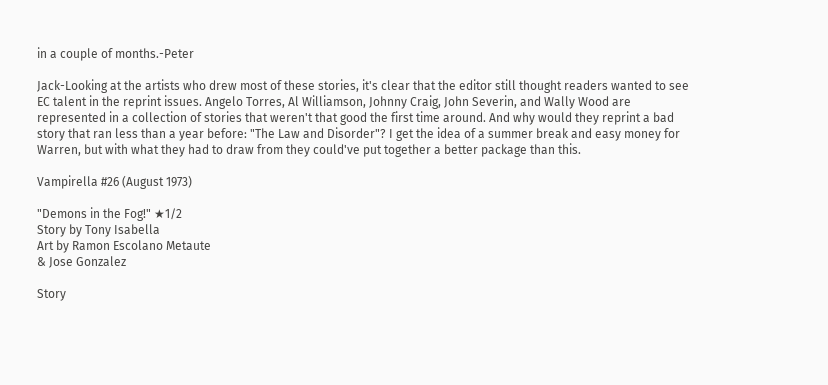in a couple of months.-Peter

Jack-Looking at the artists who drew most of these stories, it's clear that the editor still thought readers wanted to see EC talent in the reprint issues. Angelo Torres, Al Williamson, Johnny Craig, John Severin, and Wally Wood are represented in a collection of stories that weren't that good the first time around. And why would they reprint a bad story that ran less than a year before: "The Law and Disorder"? I get the idea of a summer break and easy money for Warren, but with what they had to draw from they could've put together a better package than this.

Vampirella #26 (August 1973)

"Demons in the Fog!" ★1/2
Story by Tony Isabella
Art by Ramon Escolano Metaute
& Jose Gonzalez

Story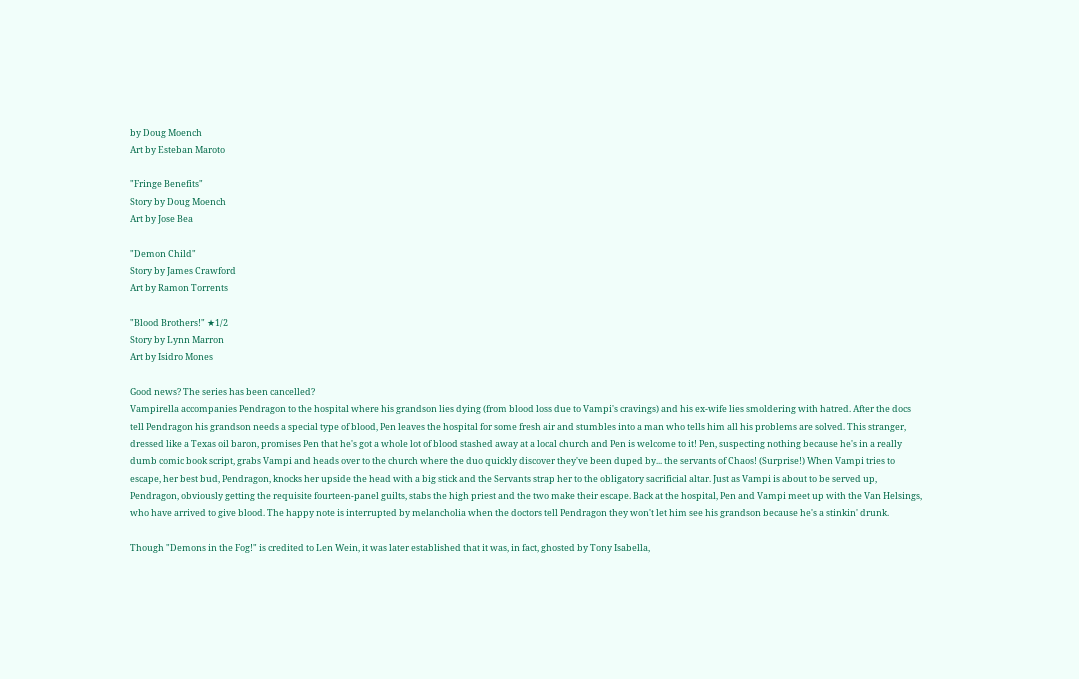by Doug Moench
Art by Esteban Maroto

"Fringe Benefits"
Story by Doug Moench
Art by Jose Bea

"Demon Child"
Story by James Crawford
Art by Ramon Torrents

"Blood Brothers!" ★1/2
Story by Lynn Marron
Art by Isidro Mones

Good news? The series has been cancelled?
Vampirella accompanies Pendragon to the hospital where his grandson lies dying (from blood loss due to Vampi's cravings) and his ex-wife lies smoldering with hatred. After the docs tell Pendragon his grandson needs a special type of blood, Pen leaves the hospital for some fresh air and stumbles into a man who tells him all his problems are solved. This stranger, dressed like a Texas oil baron, promises Pen that he's got a whole lot of blood stashed away at a local church and Pen is welcome to it! Pen, suspecting nothing because he's in a really dumb comic book script, grabs Vampi and heads over to the church where the duo quickly discover they've been duped by... the servants of Chaos! (Surprise!) When Vampi tries to escape, her best bud, Pendragon, knocks her upside the head with a big stick and the Servants strap her to the obligatory sacrificial altar. Just as Vampi is about to be served up, Pendragon, obviously getting the requisite fourteen-panel guilts, stabs the high priest and the two make their escape. Back at the hospital, Pen and Vampi meet up with the Van Helsings, who have arrived to give blood. The happy note is interrupted by melancholia when the doctors tell Pendragon they won't let him see his grandson because he's a stinkin' drunk.

Though "Demons in the Fog!" is credited to Len Wein, it was later established that it was, in fact, ghosted by Tony Isabella,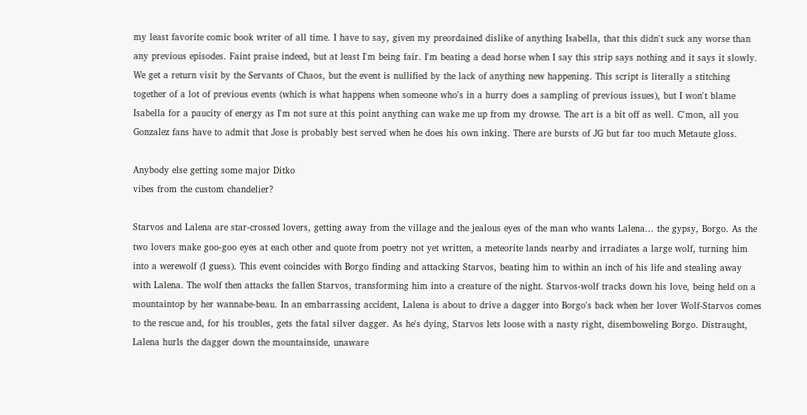my least favorite comic book writer of all time. I have to say, given my preordained dislike of anything Isabella, that this didn't suck any worse than any previous episodes. Faint praise indeed, but at least I'm being fair. I'm beating a dead horse when I say this strip says nothing and it says it slowly. We get a return visit by the Servants of Chaos, but the event is nullified by the lack of anything new happening. This script is literally a stitching together of a lot of previous events (which is what happens when someone who's in a hurry does a sampling of previous issues), but I won't blame Isabella for a paucity of energy as I'm not sure at this point anything can wake me up from my drowse. The art is a bit off as well. C'mon, all you Gonzalez fans have to admit that Jose is probably best served when he does his own inking. There are bursts of JG but far too much Metaute gloss.

Anybody else getting some major Ditko
vibes from the custom chandelier?

Starvos and Lalena are star-crossed lovers, getting away from the village and the jealous eyes of the man who wants Lalena... the gypsy, Borgo. As the two lovers make goo-goo eyes at each other and quote from poetry not yet written, a meteorite lands nearby and irradiates a large wolf, turning him into a werewolf (I guess). This event coincides with Borgo finding and attacking Starvos, beating him to within an inch of his life and stealing away with Lalena. The wolf then attacks the fallen Starvos, transforming him into a creature of the night. Starvos-wolf tracks down his love, being held on a mountaintop by her wannabe-beau. In an embarrassing accident, Lalena is about to drive a dagger into Borgo's back when her lover Wolf-Starvos comes to the rescue and, for his troubles, gets the fatal silver dagger. As he's dying, Starvos lets loose with a nasty right, disemboweling Borgo. Distraught, Lalena hurls the dagger down the mountainside, unaware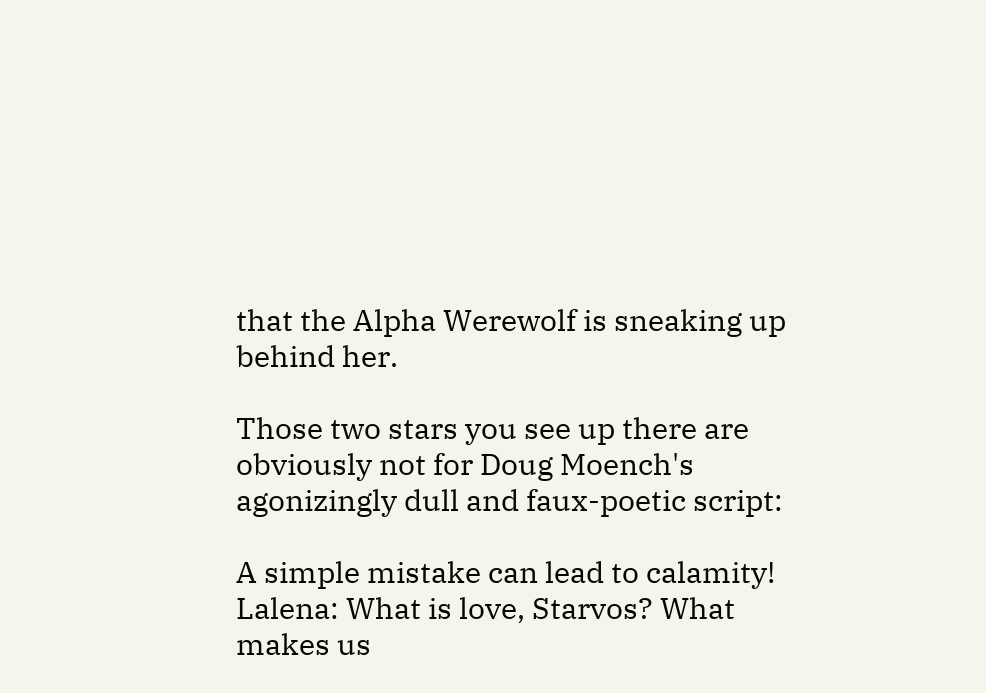that the Alpha Werewolf is sneaking up behind her.

Those two stars you see up there are obviously not for Doug Moench's agonizingly dull and faux-poetic script:

A simple mistake can lead to calamity!
Lalena: What is love, Starvos? What makes us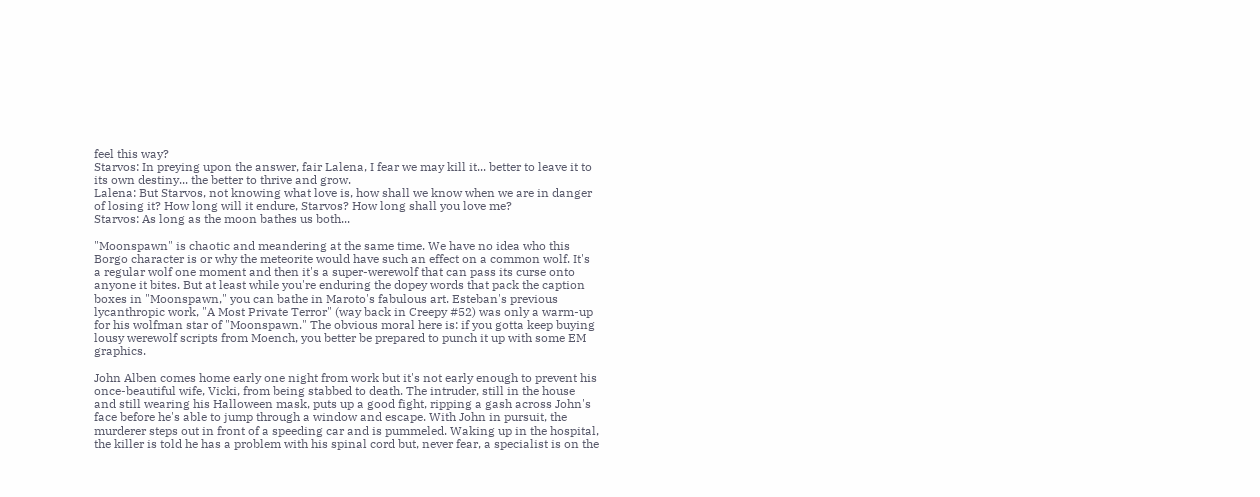feel this way?
Starvos: In preying upon the answer, fair Lalena, I fear we may kill it... better to leave it to its own destiny... the better to thrive and grow.
Lalena: But Starvos, not knowing what love is, how shall we know when we are in danger of losing it? How long will it endure, Starvos? How long shall you love me?
Starvos: As long as the moon bathes us both...

"Moonspawn" is chaotic and meandering at the same time. We have no idea who this Borgo character is or why the meteorite would have such an effect on a common wolf. It's a regular wolf one moment and then it's a super-werewolf that can pass its curse onto anyone it bites. But at least while you're enduring the dopey words that pack the caption boxes in "Moonspawn," you can bathe in Maroto's fabulous art. Esteban's previous lycanthropic work, "A Most Private Terror" (way back in Creepy #52) was only a warm-up for his wolfman star of "Moonspawn." The obvious moral here is: if you gotta keep buying lousy werewolf scripts from Moench, you better be prepared to punch it up with some EM graphics.

John Alben comes home early one night from work but it's not early enough to prevent his once-beautiful wife, Vicki, from being stabbed to death. The intruder, still in the house and still wearing his Halloween mask, puts up a good fight, ripping a gash across John's face before he's able to jump through a window and escape. With John in pursuit, the murderer steps out in front of a speeding car and is pummeled. Waking up in the hospital, the killer is told he has a problem with his spinal cord but, never fear, a specialist is on the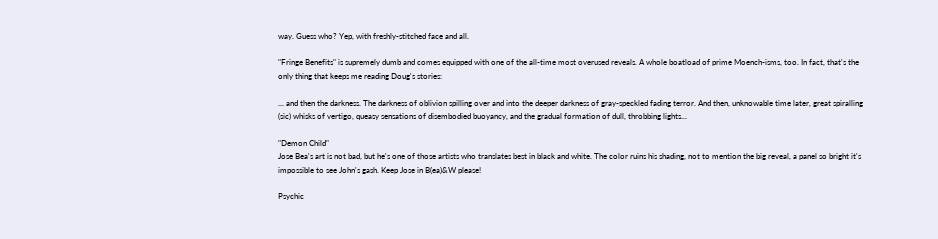way. Guess who? Yep, with freshly-stitched face and all.

"Fringe Benefits" is supremely dumb and comes equipped with one of the all-time most overused reveals. A whole boatload of prime Moench-isms, too. In fact, that's the only thing that keeps me reading Doug's stories:

... and then the darkness. The darkness of oblivion spilling over and into the deeper darkness of gray-speckled fading terror. And then, unknowable time later, great spiralling (sic) whisks of vertigo, queasy sensations of disembodied buoyancy, and the gradual formation of dull, throbbing lights...

"Demon Child"
Jose Bea's art is not bad, but he's one of those artists who translates best in black and white. The color ruins his shading, not to mention the big reveal, a panel so bright it's impossible to see John's gash. Keep Jose in B(ea)&W please!

Psychic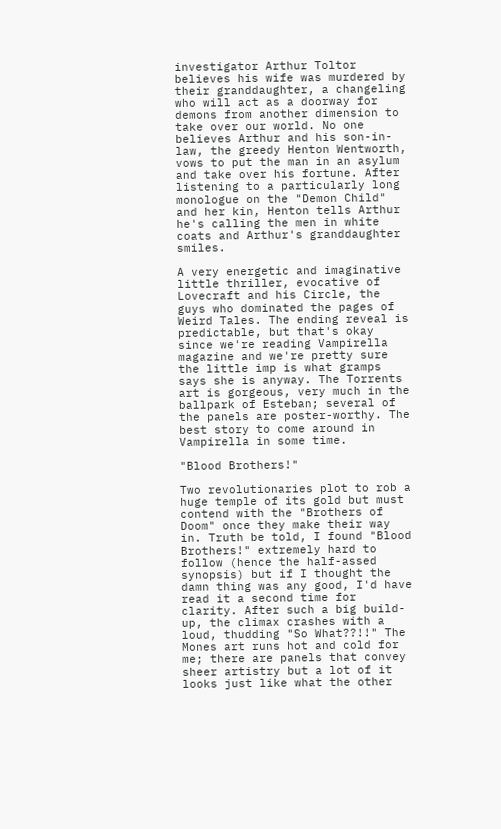investigator Arthur Toltor believes his wife was murdered by their granddaughter, a changeling who will act as a doorway for demons from another dimension to take over our world. No one believes Arthur and his son-in-law, the greedy Henton Wentworth, vows to put the man in an asylum and take over his fortune. After listening to a particularly long monologue on the "Demon Child" and her kin, Henton tells Arthur he's calling the men in white coats and Arthur's granddaughter smiles.

A very energetic and imaginative little thriller, evocative of Lovecraft and his Circle, the guys who dominated the pages of Weird Tales. The ending reveal is predictable, but that's okay since we're reading Vampirella magazine and we're pretty sure the little imp is what gramps says she is anyway. The Torrents art is gorgeous, very much in the ballpark of Esteban; several of the panels are poster-worthy. The best story to come around in Vampirella in some time.

"Blood Brothers!"

Two revolutionaries plot to rob a huge temple of its gold but must contend with the "Brothers of Doom" once they make their way in. Truth be told, I found "Blood Brothers!" extremely hard to follow (hence the half-assed synopsis) but if I thought the damn thing was any good, I'd have read it a second time for clarity. After such a big build-up, the climax crashes with a loud, thudding "So What??!!" The Mones art runs hot and cold for me; there are panels that convey sheer artistry but a lot of it looks just like what the other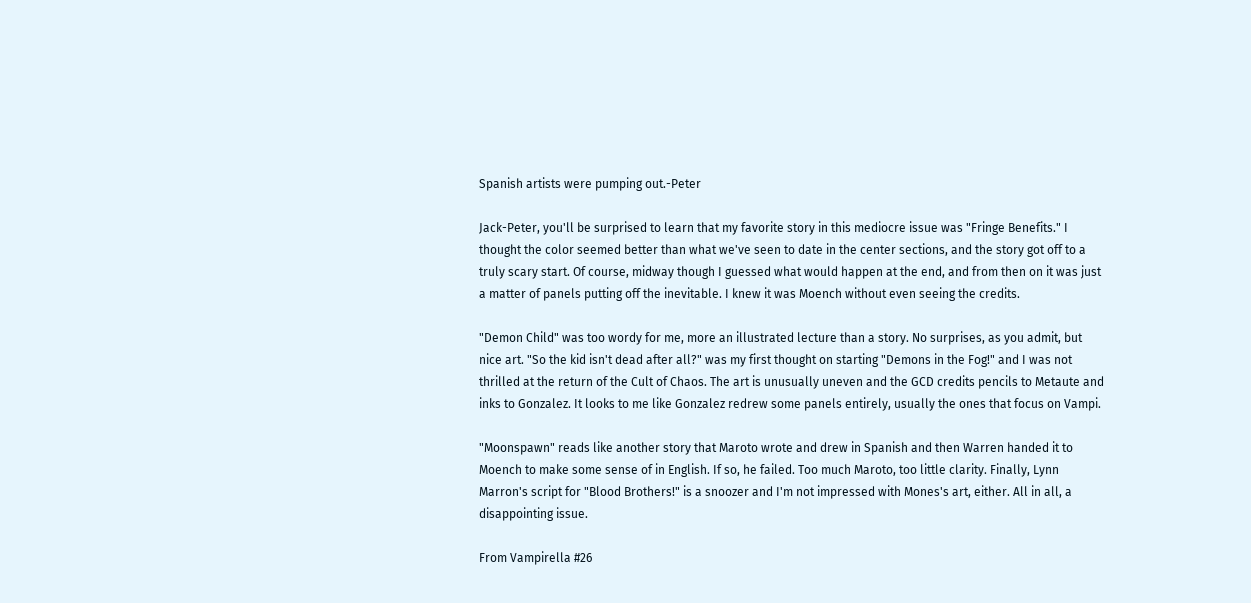Spanish artists were pumping out.-Peter

Jack-Peter, you'll be surprised to learn that my favorite story in this mediocre issue was "Fringe Benefits." I thought the color seemed better than what we've seen to date in the center sections, and the story got off to a truly scary start. Of course, midway though I guessed what would happen at the end, and from then on it was just a matter of panels putting off the inevitable. I knew it was Moench without even seeing the credits.

"Demon Child" was too wordy for me, more an illustrated lecture than a story. No surprises, as you admit, but nice art. "So the kid isn't dead after all?" was my first thought on starting "Demons in the Fog!" and I was not thrilled at the return of the Cult of Chaos. The art is unusually uneven and the GCD credits pencils to Metaute and inks to Gonzalez. It looks to me like Gonzalez redrew some panels entirely, usually the ones that focus on Vampi.

"Moonspawn" reads like another story that Maroto wrote and drew in Spanish and then Warren handed it to Moench to make some sense of in English. If so, he failed. Too much Maroto, too little clarity. Finally, Lynn Marron's script for "Blood Brothers!" is a snoozer and I'm not impressed with Mones's art, either. All in all, a disappointing issue.

From Vampirella #26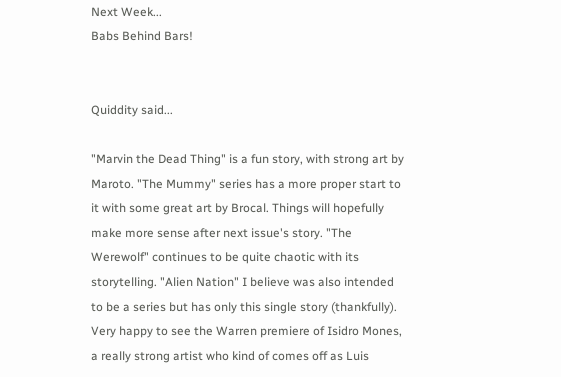Next Week...
Babs Behind Bars!


Quiddity said...

"Marvin the Dead Thing" is a fun story, with strong art by Maroto. "The Mummy" series has a more proper start to it with some great art by Brocal. Things will hopefully make more sense after next issue's story. "The Werewolf" continues to be quite chaotic with its storytelling. "Alien Nation" I believe was also intended to be a series but has only this single story (thankfully). Very happy to see the Warren premiere of Isidro Mones, a really strong artist who kind of comes off as Luis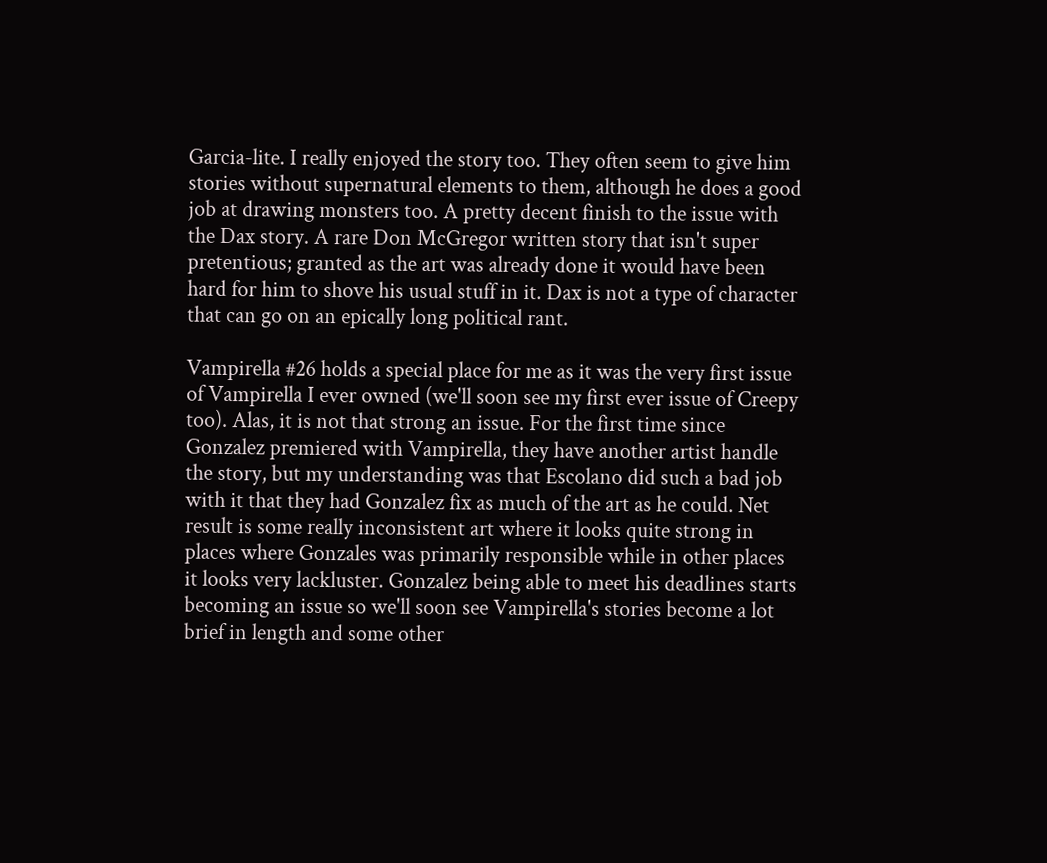Garcia-lite. I really enjoyed the story too. They often seem to give him stories without supernatural elements to them, although he does a good job at drawing monsters too. A pretty decent finish to the issue with the Dax story. A rare Don McGregor written story that isn't super pretentious; granted as the art was already done it would have been hard for him to shove his usual stuff in it. Dax is not a type of character that can go on an epically long political rant.

Vampirella #26 holds a special place for me as it was the very first issue of Vampirella I ever owned (we'll soon see my first ever issue of Creepy too). Alas, it is not that strong an issue. For the first time since Gonzalez premiered with Vampirella, they have another artist handle the story, but my understanding was that Escolano did such a bad job with it that they had Gonzalez fix as much of the art as he could. Net result is some really inconsistent art where it looks quite strong in places where Gonzales was primarily responsible while in other places it looks very lackluster. Gonzalez being able to meet his deadlines starts becoming an issue so we'll soon see Vampirella's stories become a lot brief in length and some other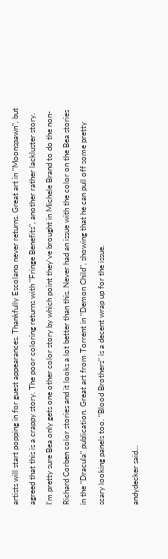artists will start popping in for guest appearances. Thankfully Escolano never returns. Great art in "Moonspawn", but agreed that this is a crappy story. The poor coloring returns with "Fringe Benefits", another rather lackluster story. I'm pretty sure Bea only gets one other color story by which point they've brought in Michele Brand to do the non-Richard Corben color stories and it looks a lot better than this. Never had an issue with the color on the Bea stories in the "Dracula" publication. Great art from Torrent in "Demon Child", showing that he can pull off some pretty scary looking panels too. "Blood Brothers" is a decent wrap up for the issue.

andydecker said...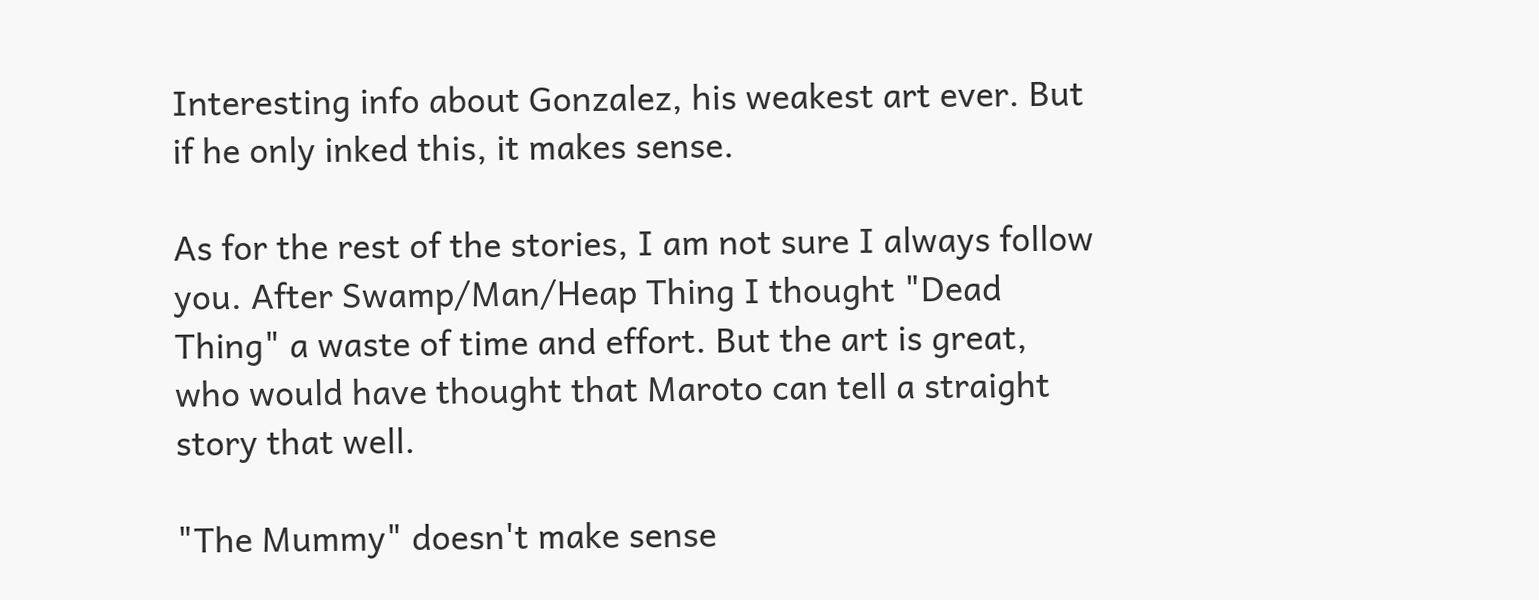Interesting info about Gonzalez, his weakest art ever. But if he only inked this, it makes sense.

As for the rest of the stories, I am not sure I always follow you. After Swamp/Man/Heap Thing I thought "Dead Thing" a waste of time and effort. But the art is great, who would have thought that Maroto can tell a straight story that well.

"The Mummy" doesn't make sense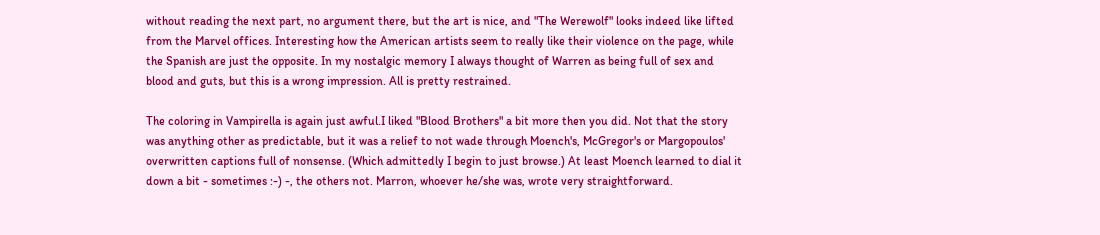without reading the next part, no argument there, but the art is nice, and "The Werewolf" looks indeed like lifted from the Marvel offices. Interesting how the American artists seem to really like their violence on the page, while the Spanish are just the opposite. In my nostalgic memory I always thought of Warren as being full of sex and blood and guts, but this is a wrong impression. All is pretty restrained.

The coloring in Vampirella is again just awful.I liked "Blood Brothers" a bit more then you did. Not that the story was anything other as predictable, but it was a relief to not wade through Moench's, McGregor's or Margopoulos' overwritten captions full of nonsense. (Which admittedly I begin to just browse.) At least Moench learned to dial it down a bit - sometimes :-) -, the others not. Marron, whoever he/she was, wrote very straightforward.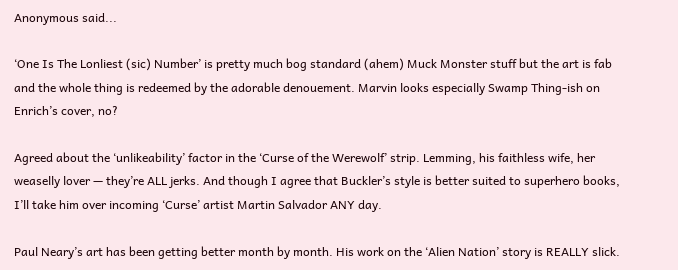Anonymous said...

‘One Is The Lonliest (sic) Number’ is pretty much bog standard (ahem) Muck Monster stuff but the art is fab and the whole thing is redeemed by the adorable denouement. Marvin looks especially Swamp Thing-ish on Enrich’s cover, no?

Agreed about the ‘unlikeability’ factor in the ‘Curse of the Werewolf’ strip. Lemming, his faithless wife, her weaselly lover — they’re ALL jerks. And though I agree that Buckler’s style is better suited to superhero books, I’ll take him over incoming ‘Curse’ artist Martin Salvador ANY day.

Paul Neary’s art has been getting better month by month. His work on the ‘Alien Nation’ story is REALLY slick.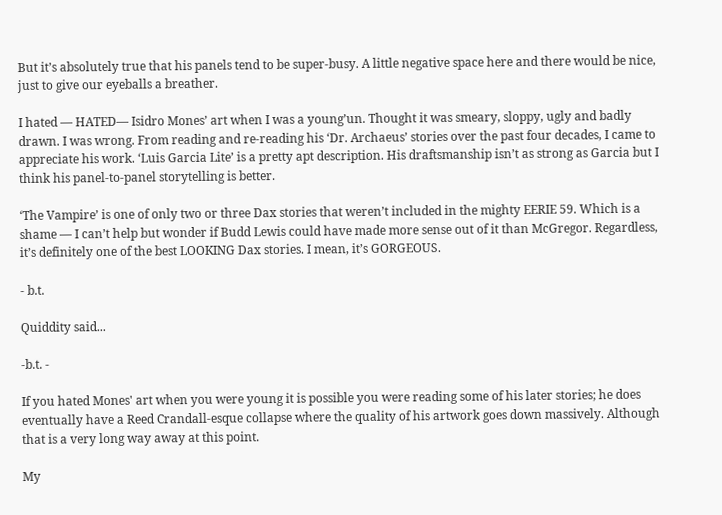But it’s absolutely true that his panels tend to be super-busy. A little negative space here and there would be nice, just to give our eyeballs a breather.

I hated — HATED— Isidro Mones’ art when I was a young’un. Thought it was smeary, sloppy, ugly and badly drawn. I was wrong. From reading and re-reading his ‘Dr. Archaeus’ stories over the past four decades, I came to appreciate his work. ‘Luis Garcia Lite’ is a pretty apt description. His draftsmanship isn’t as strong as Garcia but I think his panel-to-panel storytelling is better.

‘The Vampire’ is one of only two or three Dax stories that weren’t included in the mighty EERIE 59. Which is a shame — I can’t help but wonder if Budd Lewis could have made more sense out of it than McGregor. Regardless, it’s definitely one of the best LOOKING Dax stories. I mean, it’s GORGEOUS.

- b.t.

Quiddity said...

-b.t. -

If you hated Mones' art when you were young it is possible you were reading some of his later stories; he does eventually have a Reed Crandall-esque collapse where the quality of his artwork goes down massively. Although that is a very long way away at this point.

My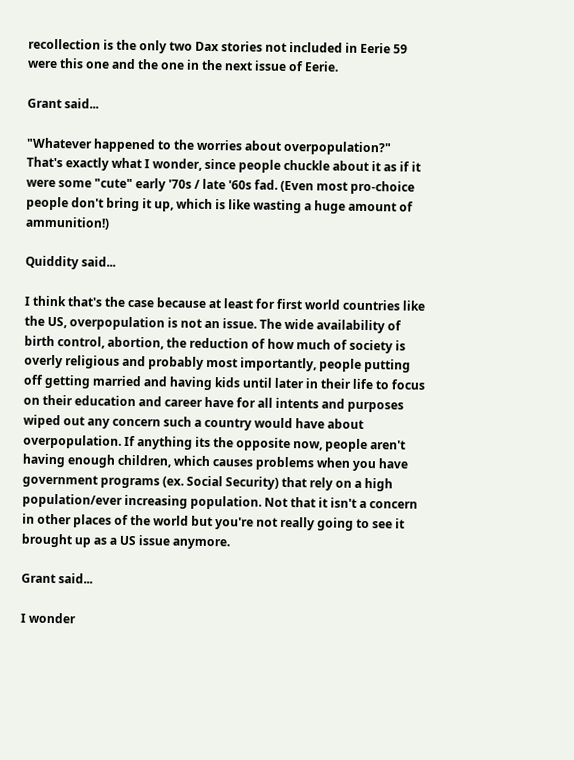recollection is the only two Dax stories not included in Eerie 59 were this one and the one in the next issue of Eerie.

Grant said...

"Whatever happened to the worries about overpopulation?"
That's exactly what I wonder, since people chuckle about it as if it were some "cute" early '70s / late '60s fad. (Even most pro-choice people don't bring it up, which is like wasting a huge amount of ammunition!)

Quiddity said...

I think that's the case because at least for first world countries like the US, overpopulation is not an issue. The wide availability of birth control, abortion, the reduction of how much of society is overly religious and probably most importantly, people putting off getting married and having kids until later in their life to focus on their education and career have for all intents and purposes wiped out any concern such a country would have about overpopulation. If anything its the opposite now, people aren't having enough children, which causes problems when you have government programs (ex. Social Security) that rely on a high population/ever increasing population. Not that it isn't a concern in other places of the world but you're not really going to see it brought up as a US issue anymore.

Grant said...

I wonder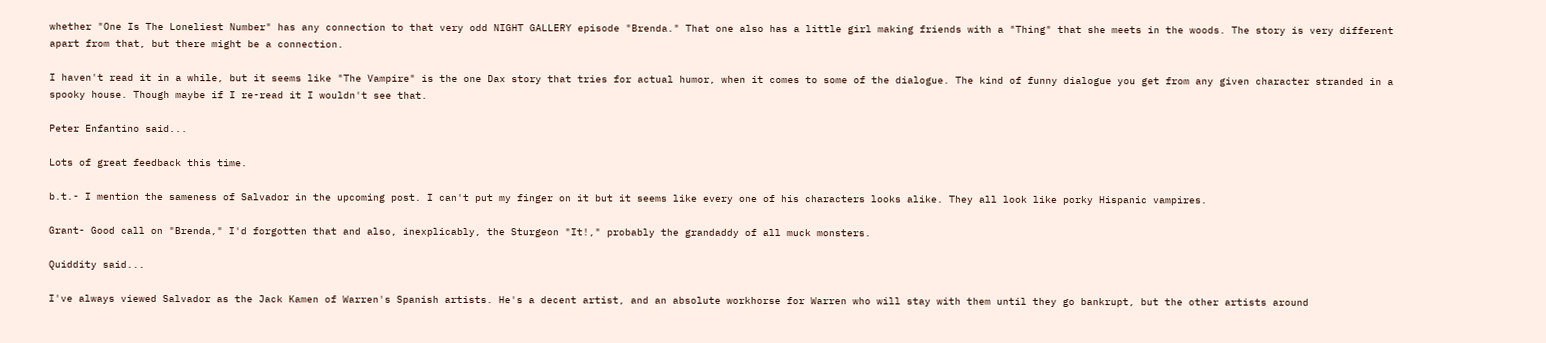whether "One Is The Loneliest Number" has any connection to that very odd NIGHT GALLERY episode "Brenda." That one also has a little girl making friends with a "Thing" that she meets in the woods. The story is very different apart from that, but there might be a connection.

I haven't read it in a while, but it seems like "The Vampire" is the one Dax story that tries for actual humor, when it comes to some of the dialogue. The kind of funny dialogue you get from any given character stranded in a spooky house. Though maybe if I re-read it I wouldn't see that.

Peter Enfantino said...

Lots of great feedback this time.

b.t.- I mention the sameness of Salvador in the upcoming post. I can't put my finger on it but it seems like every one of his characters looks alike. They all look like porky Hispanic vampires.

Grant- Good call on "Brenda," I'd forgotten that and also, inexplicably, the Sturgeon "It!," probably the grandaddy of all muck monsters.

Quiddity said...

I've always viewed Salvador as the Jack Kamen of Warren's Spanish artists. He's a decent artist, and an absolute workhorse for Warren who will stay with them until they go bankrupt, but the other artists around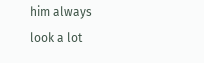him always look a lot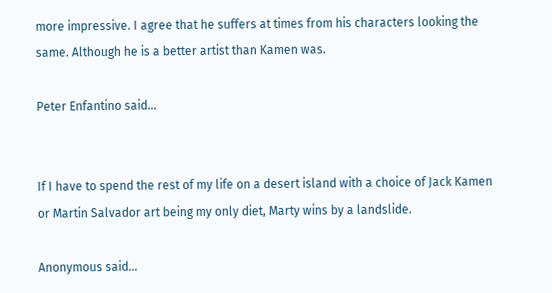more impressive. I agree that he suffers at times from his characters looking the same. Although he is a better artist than Kamen was.

Peter Enfantino said...


If I have to spend the rest of my life on a desert island with a choice of Jack Kamen or Martin Salvador art being my only diet, Marty wins by a landslide.

Anonymous said...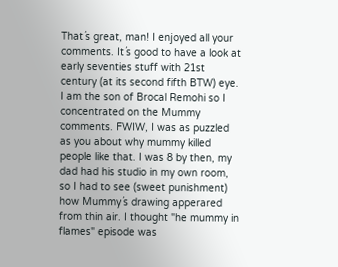That´s great, man! I enjoyed all your comments. It´s good to have a look at early seventies stuff with 21st century (at its second fifth BTW) eye.
I am the son of Brocal Remohi so I concentrated on the Mummy comments. FWIW, I was as puzzled as you about why mummy killed people like that. I was 8 by then, my dad had his studio in my own room, so I had to see (sweet punishment) how Mummy´s drawing apperared from thin air. I thought "he mummy in flames" episode was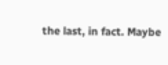the last, in fact. Maybe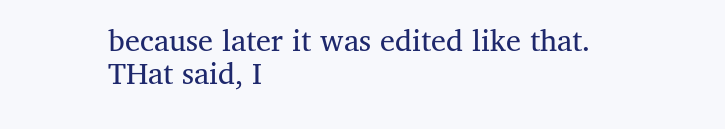because later it was edited like that.
THat said, I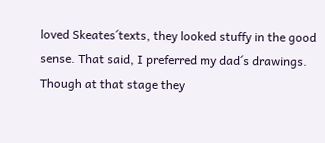loved Skeates´texts, they looked stuffy in the good sense. That said, I preferred my dad´s drawings. Though at that stage they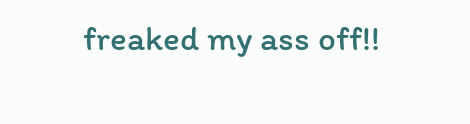freaked my ass off!!